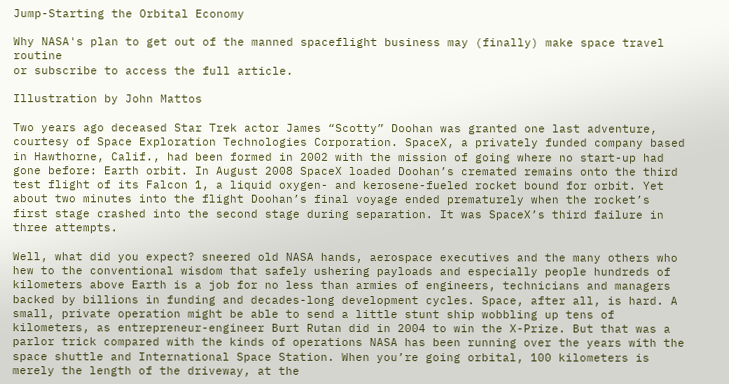Jump-Starting the Orbital Economy

Why NASA's plan to get out of the manned spaceflight business may (finally) make space travel routine
or subscribe to access the full article.

Illustration by John Mattos

Two years ago deceased Star Trek actor James “Scotty” Doohan was granted one last adventure, courtesy of Space Exploration Technologies Corporation. SpaceX, a privately funded company based in Hawthorne, Calif., had been formed in 2002 with the mission of going where no start-up had gone before: Earth orbit. In August 2008 SpaceX loaded Doohan’s cremated remains onto the third test flight of its Falcon 1, a liquid oxygen- and kerosene-fueled rocket bound for orbit. Yet about two minutes into the flight Doohan’s final voyage ended prematurely when the rocket’s first stage crashed into the second stage during separation. It was SpaceX’s third failure in three attempts.

Well, what did you expect? sneered old NASA hands, aerospace executives and the many others who hew to the conventional wisdom that safely ushering payloads and especially people hundreds of kilometers above Earth is a job for no less than armies of engineers, technicians and managers backed by billions in funding and decades-long development cycles. Space, after all, is hard. A small, private operation might be able to send a little stunt ship wobbling up tens of kilometers, as entrepreneur-engineer Burt Rutan did in 2004 to win the X-Prize. But that was a parlor trick compared with the kinds of operations NASA has been running over the years with the space shuttle and International Space Station. When you’re going orbital, 100 kilometers is merely the length of the driveway, at the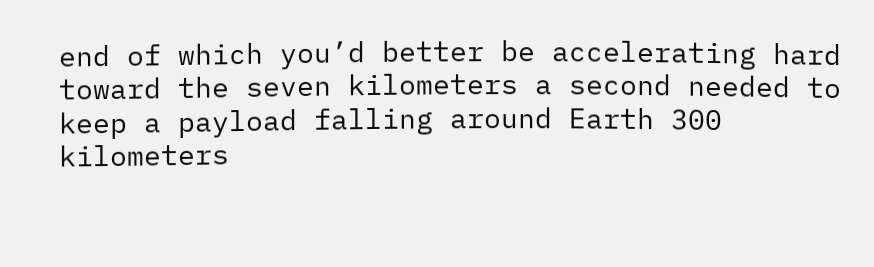end of which you’d better be accelerating hard toward the seven kilometers a second needed to keep a payload falling around Earth 300 kilometers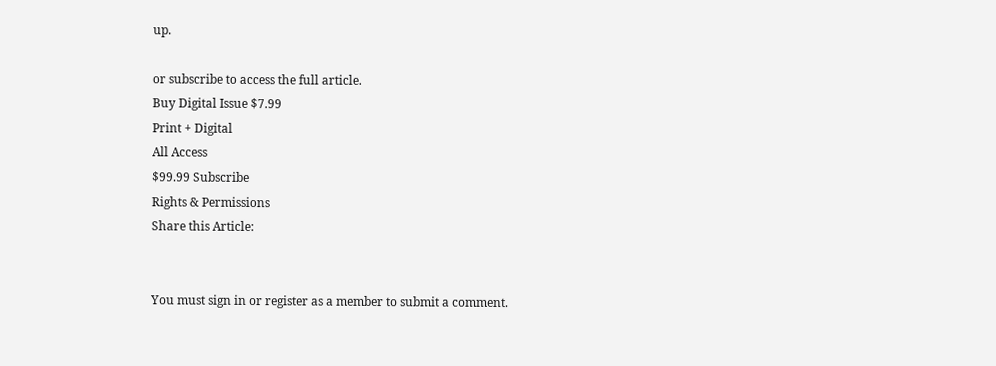up.

or subscribe to access the full article.
Buy Digital Issue $7.99
Print + Digital
All Access
$99.99 Subscribe
Rights & Permissions
Share this Article:


You must sign in or register as a member to submit a comment.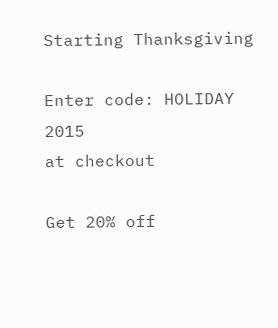Starting Thanksgiving

Enter code: HOLIDAY 2015
at checkout

Get 20% off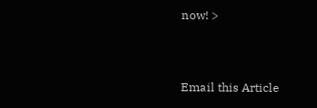now! >


Email this Article